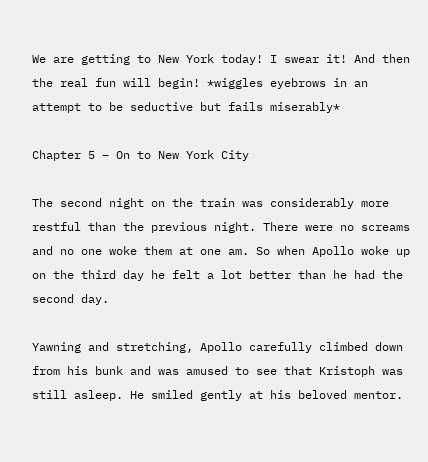We are getting to New York today! I swear it! And then the real fun will begin! *wiggles eyebrows in an attempt to be seductive but fails miserably*

Chapter 5 – On to New York City

The second night on the train was considerably more restful than the previous night. There were no screams and no one woke them at one am. So when Apollo woke up on the third day he felt a lot better than he had the second day.

Yawning and stretching, Apollo carefully climbed down from his bunk and was amused to see that Kristoph was still asleep. He smiled gently at his beloved mentor.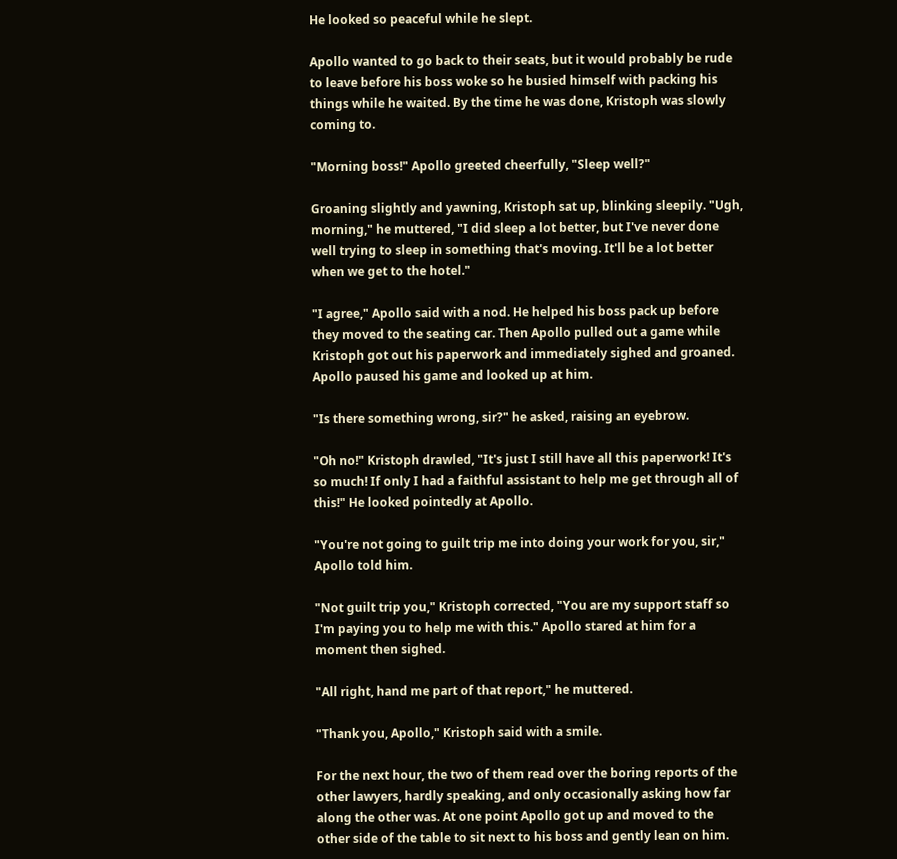He looked so peaceful while he slept.

Apollo wanted to go back to their seats, but it would probably be rude to leave before his boss woke so he busied himself with packing his things while he waited. By the time he was done, Kristoph was slowly coming to.

"Morning boss!" Apollo greeted cheerfully, "Sleep well?"

Groaning slightly and yawning, Kristoph sat up, blinking sleepily. "Ugh, morning," he muttered, "I did sleep a lot better, but I've never done well trying to sleep in something that's moving. It'll be a lot better when we get to the hotel."

"I agree," Apollo said with a nod. He helped his boss pack up before they moved to the seating car. Then Apollo pulled out a game while Kristoph got out his paperwork and immediately sighed and groaned. Apollo paused his game and looked up at him.

"Is there something wrong, sir?" he asked, raising an eyebrow.

"Oh no!" Kristoph drawled, "It's just I still have all this paperwork! It's so much! If only I had a faithful assistant to help me get through all of this!" He looked pointedly at Apollo.

"You're not going to guilt trip me into doing your work for you, sir," Apollo told him.

"Not guilt trip you," Kristoph corrected, "You are my support staff so I'm paying you to help me with this." Apollo stared at him for a moment then sighed.

"All right, hand me part of that report," he muttered.

"Thank you, Apollo," Kristoph said with a smile.

For the next hour, the two of them read over the boring reports of the other lawyers, hardly speaking, and only occasionally asking how far along the other was. At one point Apollo got up and moved to the other side of the table to sit next to his boss and gently lean on him.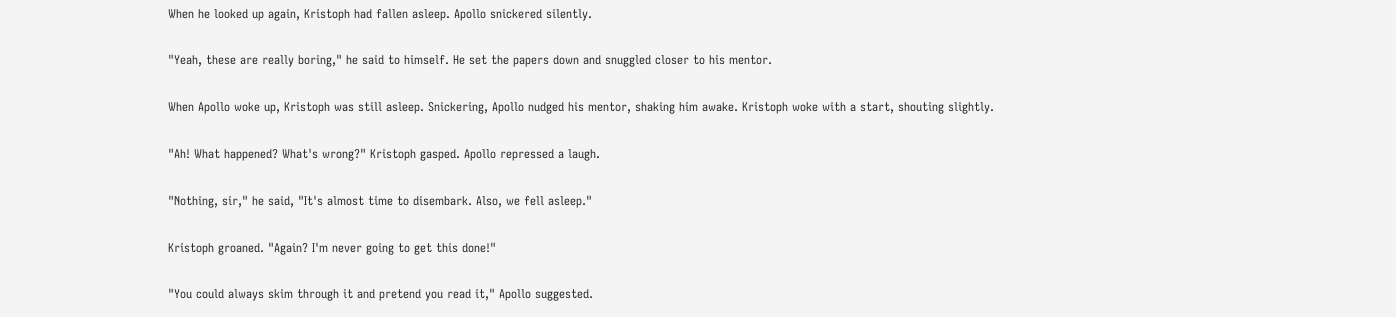When he looked up again, Kristoph had fallen asleep. Apollo snickered silently.

"Yeah, these are really boring," he said to himself. He set the papers down and snuggled closer to his mentor.

When Apollo woke up, Kristoph was still asleep. Snickering, Apollo nudged his mentor, shaking him awake. Kristoph woke with a start, shouting slightly.

"Ah! What happened? What's wrong?" Kristoph gasped. Apollo repressed a laugh.

"Nothing, sir," he said, "It's almost time to disembark. Also, we fell asleep."

Kristoph groaned. "Again? I'm never going to get this done!"

"You could always skim through it and pretend you read it," Apollo suggested.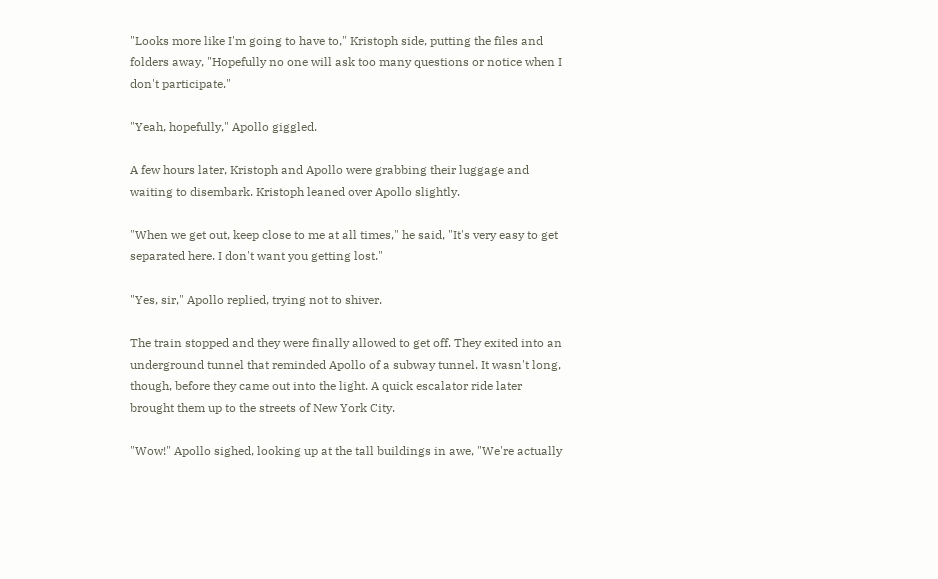"Looks more like I'm going to have to," Kristoph side, putting the files and folders away, "Hopefully no one will ask too many questions or notice when I don't participate."

"Yeah, hopefully," Apollo giggled.

A few hours later, Kristoph and Apollo were grabbing their luggage and waiting to disembark. Kristoph leaned over Apollo slightly.

"When we get out, keep close to me at all times," he said, "It's very easy to get separated here. I don't want you getting lost."

"Yes, sir," Apollo replied, trying not to shiver.

The train stopped and they were finally allowed to get off. They exited into an underground tunnel that reminded Apollo of a subway tunnel. It wasn't long, though, before they came out into the light. A quick escalator ride later brought them up to the streets of New York City.

"Wow!" Apollo sighed, looking up at the tall buildings in awe, "We're actually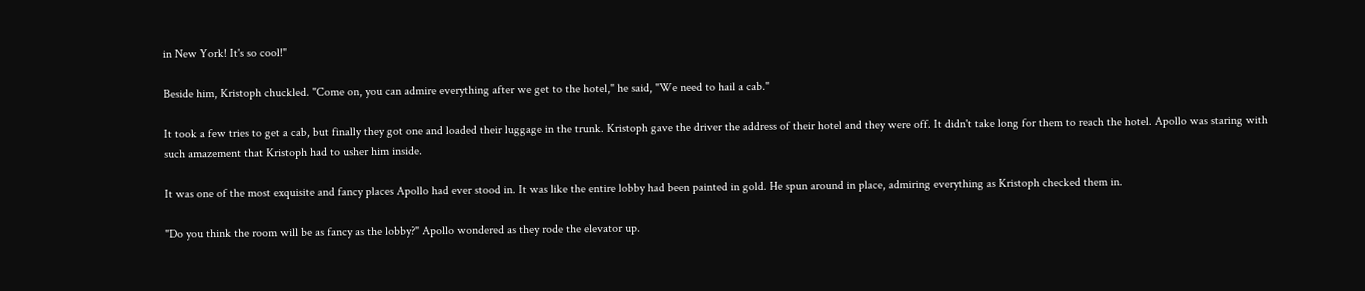in New York! It's so cool!"

Beside him, Kristoph chuckled. "Come on, you can admire everything after we get to the hotel," he said, "We need to hail a cab."

It took a few tries to get a cab, but finally they got one and loaded their luggage in the trunk. Kristoph gave the driver the address of their hotel and they were off. It didn't take long for them to reach the hotel. Apollo was staring with such amazement that Kristoph had to usher him inside.

It was one of the most exquisite and fancy places Apollo had ever stood in. It was like the entire lobby had been painted in gold. He spun around in place, admiring everything as Kristoph checked them in.

"Do you think the room will be as fancy as the lobby?" Apollo wondered as they rode the elevator up.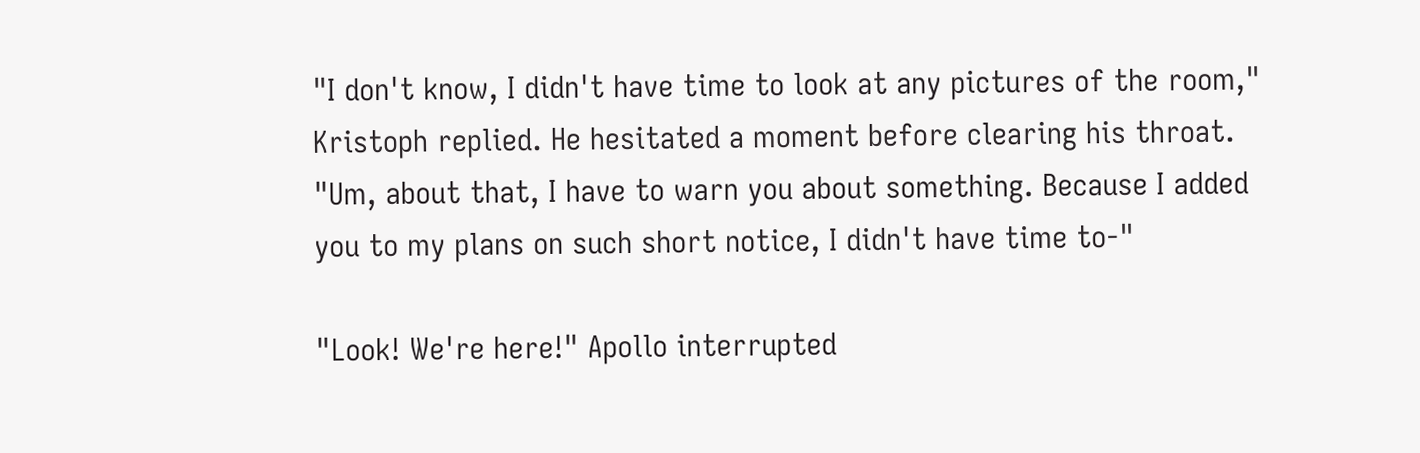"I don't know, I didn't have time to look at any pictures of the room," Kristoph replied. He hesitated a moment before clearing his throat. "Um, about that, I have to warn you about something. Because I added you to my plans on such short notice, I didn't have time to-"

"Look! We're here!" Apollo interrupted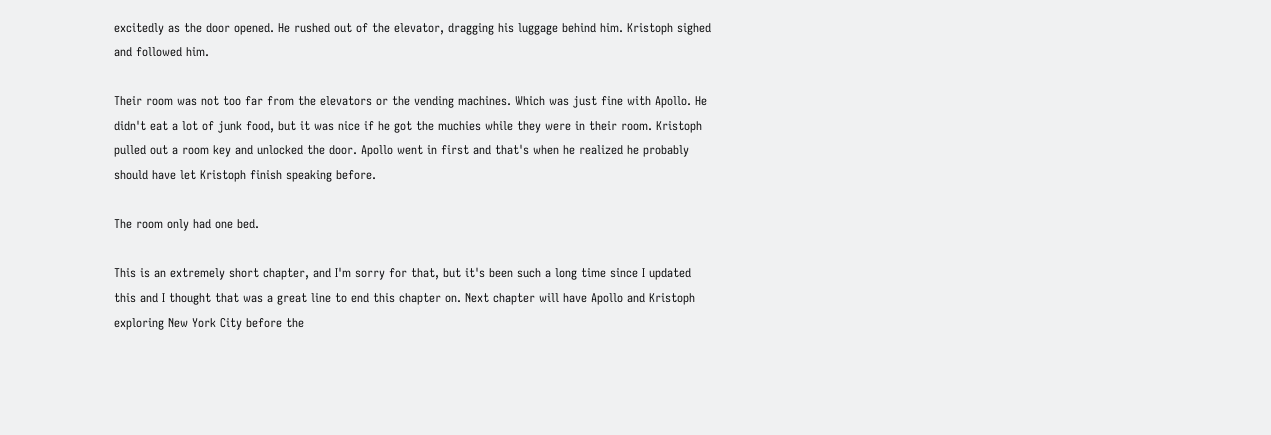excitedly as the door opened. He rushed out of the elevator, dragging his luggage behind him. Kristoph sighed and followed him.

Their room was not too far from the elevators or the vending machines. Which was just fine with Apollo. He didn't eat a lot of junk food, but it was nice if he got the muchies while they were in their room. Kristoph pulled out a room key and unlocked the door. Apollo went in first and that's when he realized he probably should have let Kristoph finish speaking before.

The room only had one bed.

This is an extremely short chapter, and I'm sorry for that, but it's been such a long time since I updated this and I thought that was a great line to end this chapter on. Next chapter will have Apollo and Kristoph exploring New York City before the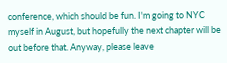conference, which should be fun. I'm going to NYC myself in August, but hopefully the next chapter will be out before that. Anyway, please leave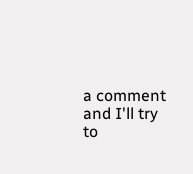a comment and I'll try to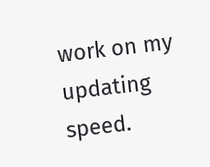work on my updating speed.